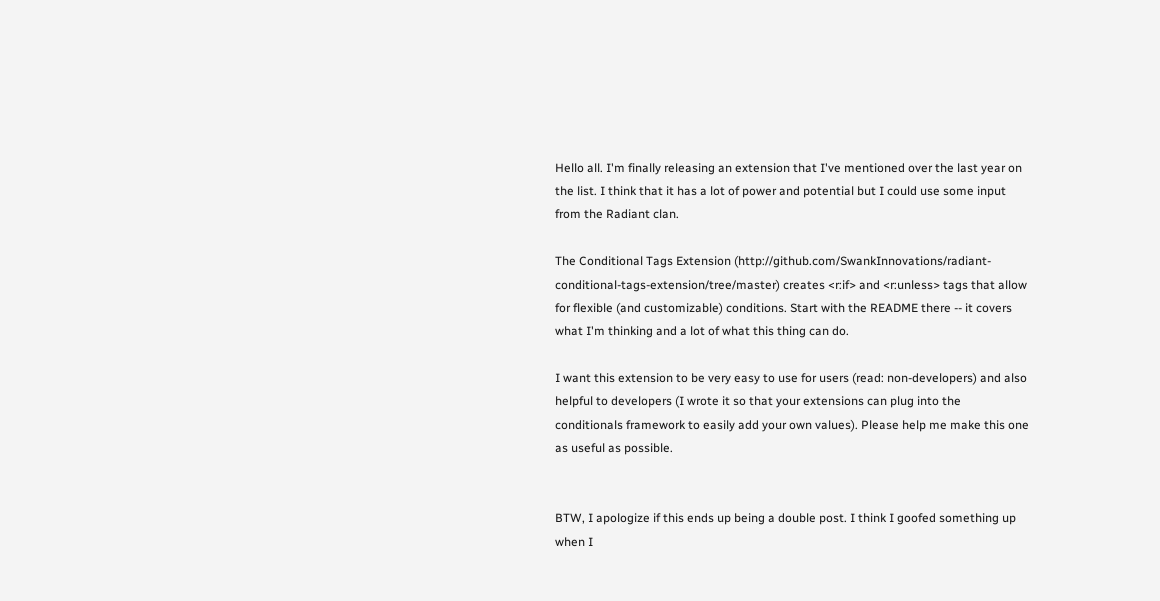Hello all. I'm finally releasing an extension that I've mentioned over the last year on the list. I think that it has a lot of power and potential but I could use some input from the Radiant clan.

The Conditional Tags Extension (http://github.com/SwankInnovations/radiant-conditional-tags-extension/tree/master) creates <r:if> and <r:unless> tags that allow for flexible (and customizable) conditions. Start with the README there -- it covers what I'm thinking and a lot of what this thing can do.

I want this extension to be very easy to use for users (read: non-developers) and also helpful to developers (I wrote it so that your extensions can plug into the conditionals framework to easily add your own values). Please help me make this one as useful as possible.


BTW, I apologize if this ends up being a double post. I think I goofed something up when I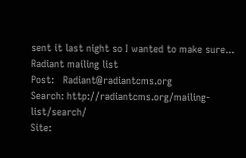sent it last night so I wanted to make sure...
Radiant mailing list
Post:   Radiant@radiantcms.org
Search: http://radiantcms.org/mailing-list/search/
Site: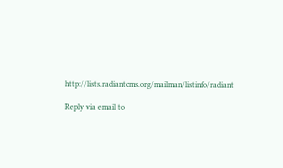http://lists.radiantcms.org/mailman/listinfo/radiant

Reply via email to